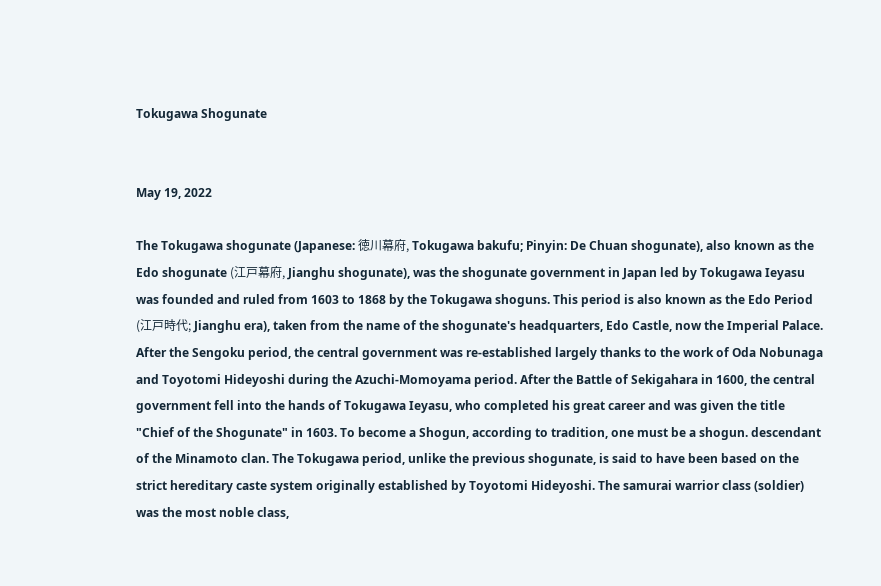Tokugawa Shogunate


May 19, 2022

The Tokugawa shogunate (Japanese: 徳川幕府, Tokugawa bakufu; Pinyin: De Chuan shogunate), also known as the Edo shogunate (江戸幕府, Jianghu shogunate), was the shogunate government in Japan led by Tokugawa Ieyasu was founded and ruled from 1603 to 1868 by the Tokugawa shoguns. This period is also known as the Edo Period (江戸時代; Jianghu era), taken from the name of the shogunate's headquarters, Edo Castle, now the Imperial Palace. After the Sengoku period, the central government was re-established largely thanks to the work of Oda Nobunaga and Toyotomi Hideyoshi during the Azuchi-Momoyama period. After the Battle of Sekigahara in 1600, the central government fell into the hands of Tokugawa Ieyasu, who completed his great career and was given the title "Chief of the Shogunate" in 1603. To become a Shogun, according to tradition, one must be a shogun. descendant of the Minamoto clan. The Tokugawa period, unlike the previous shogunate, is said to have been based on the strict hereditary caste system originally established by Toyotomi Hideyoshi. The samurai warrior class (soldier) was the most noble class,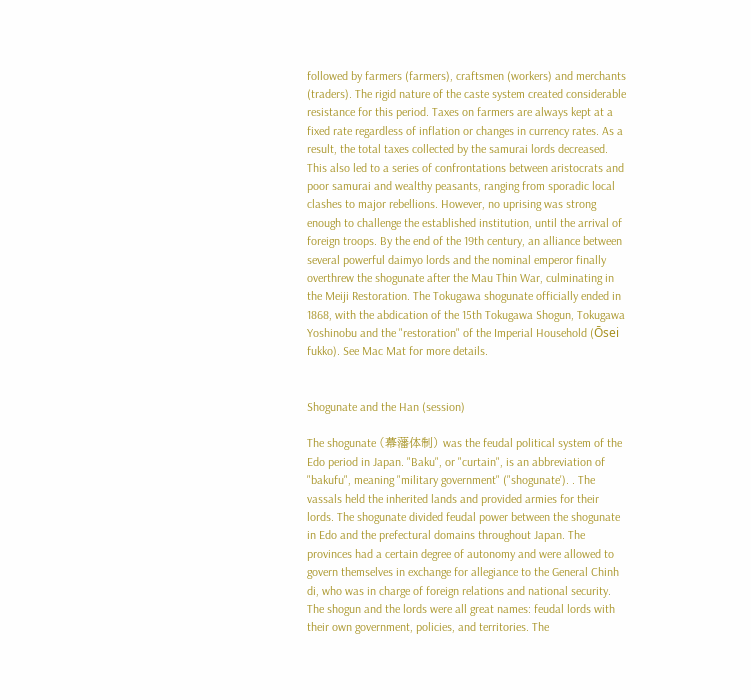followed by farmers (farmers), craftsmen (workers) and merchants (traders). The rigid nature of the caste system created considerable resistance for this period. Taxes on farmers are always kept at a fixed rate regardless of inflation or changes in currency rates. As a result, the total taxes collected by the samurai lords decreased. This also led to a series of confrontations between aristocrats and poor samurai and wealthy peasants, ranging from sporadic local clashes to major rebellions. However, no uprising was strong enough to challenge the established institution, until the arrival of foreign troops. By the end of the 19th century, an alliance between several powerful daimyo lords and the nominal emperor finally overthrew the shogunate after the Mau Thin War, culminating in the Meiji Restoration. The Tokugawa shogunate officially ended in 1868, with the abdication of the 15th Tokugawa Shogun, Tokugawa Yoshinobu and the "restoration" of the Imperial Household (Ōsei fukko). See Mac Mat for more details.


Shogunate and the Han (session)

The shogunate (幕藩体制) was the feudal political system of the Edo period in Japan. "Baku", or "curtain", is an abbreviation of "bakufu", meaning "military government" ("shogunate'). . The vassals held the inherited lands and provided armies for their lords. The shogunate divided feudal power between the shogunate in Edo and the prefectural domains throughout Japan. The provinces had a certain degree of autonomy and were allowed to govern themselves in exchange for allegiance to the General Chinh di, who was in charge of foreign relations and national security. The shogun and the lords were all great names: feudal lords with their own government, policies, and territories. The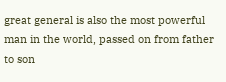great general is also the most powerful man in the world, passed on from father to son